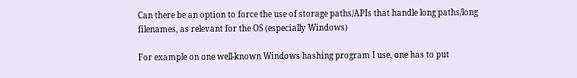Can there be an option to force the use of storage paths/APIs that handle long paths/long filenames, as relevant for the OS (especially Windows)

For example on one well-known Windows hashing program I use, one has to put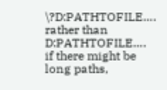\?D:PATHTOFILE…. rather than D:PATHTOFILE…. if there might be long paths,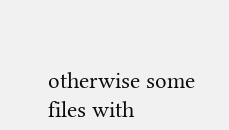otherwise some files with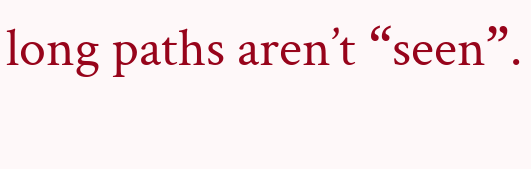long paths aren’t “seen”.